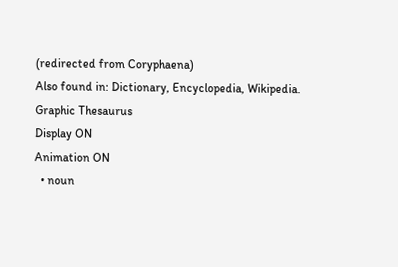(redirected from Coryphaena)
Also found in: Dictionary, Encyclopedia, Wikipedia.
Graphic Thesaurus
Display ON
Animation ON
  • noun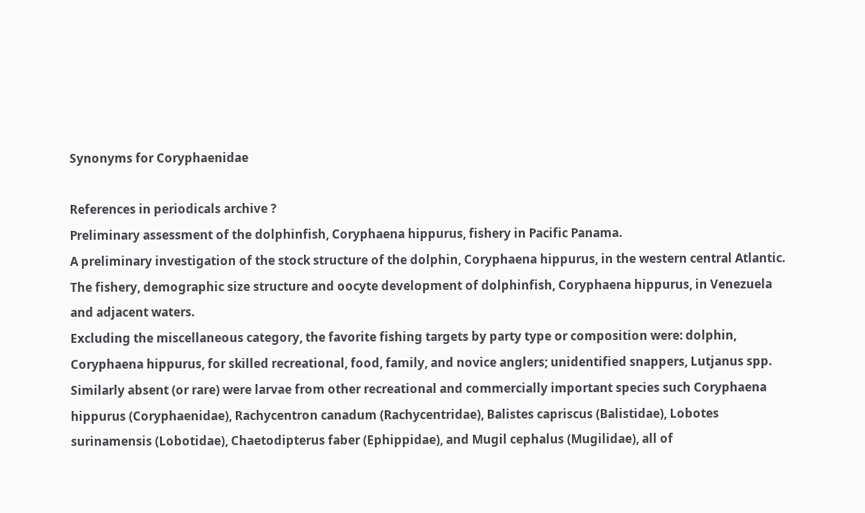Synonyms for Coryphaenidae

References in periodicals archive ?
Preliminary assessment of the dolphinfish, Coryphaena hippurus, fishery in Pacific Panama.
A preliminary investigation of the stock structure of the dolphin, Coryphaena hippurus, in the western central Atlantic.
The fishery, demographic size structure and oocyte development of dolphinfish, Coryphaena hippurus, in Venezuela and adjacent waters.
Excluding the miscellaneous category, the favorite fishing targets by party type or composition were: dolphin, Coryphaena hippurus, for skilled recreational, food, family, and novice anglers; unidentified snappers, Lutjanus spp.
Similarly absent (or rare) were larvae from other recreational and commercially important species such Coryphaena hippurus (Coryphaenidae), Rachycentron canadum (Rachycentridae), Balistes capriscus (Balistidae), Lobotes surinamensis (Lobotidae), Chaetodipterus faber (Ephippidae), and Mugil cephalus (Mugilidae), all of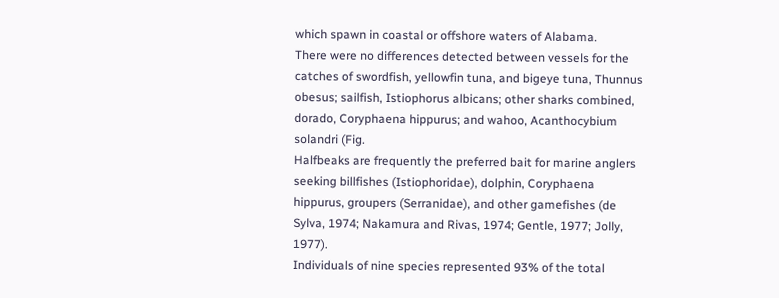which spawn in coastal or offshore waters of Alabama.
There were no differences detected between vessels for the catches of swordfish, yellowfin tuna, and bigeye tuna, Thunnus obesus; sailfish, Istiophorus albicans; other sharks combined, dorado, Coryphaena hippurus; and wahoo, Acanthocybium solandri (Fig.
Halfbeaks are frequently the preferred bait for marine anglers seeking billfishes (Istiophoridae), dolphin, Coryphaena hippurus, groupers (Serranidae), and other gamefishes (de Sylva, 1974; Nakamura and Rivas, 1974; Gentle, 1977; Jolly, 1977).
Individuals of nine species represented 93% of the total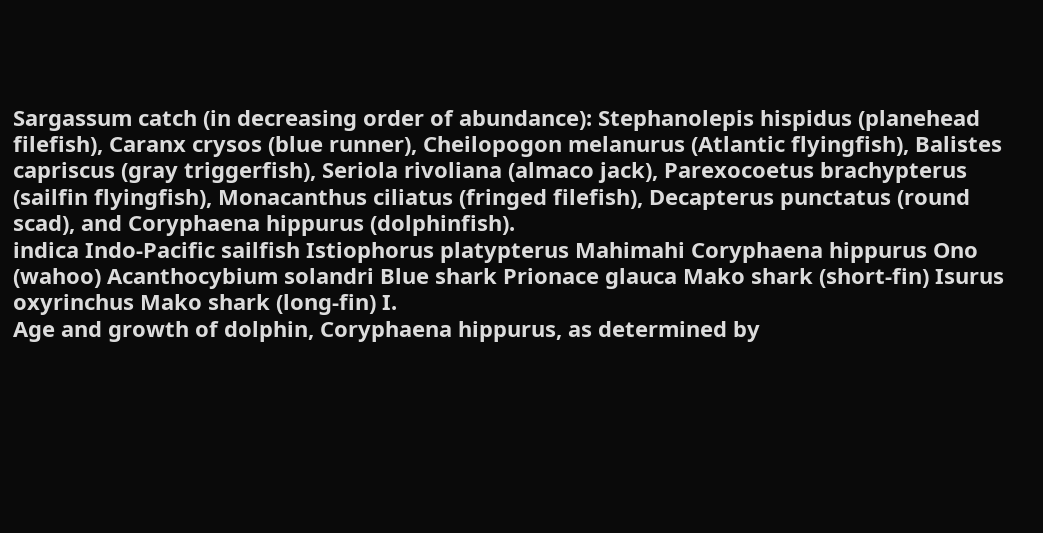Sargassum catch (in decreasing order of abundance): Stephanolepis hispidus (planehead filefish), Caranx crysos (blue runner), Cheilopogon melanurus (Atlantic flyingfish), Balistes capriscus (gray triggerfish), Seriola rivoliana (almaco jack), Parexocoetus brachypterus (sailfin flyingfish), Monacanthus ciliatus (fringed filefish), Decapterus punctatus (round scad), and Coryphaena hippurus (dolphinfish).
indica Indo-Pacific sailfish Istiophorus platypterus Mahimahi Coryphaena hippurus Ono (wahoo) Acanthocybium solandri Blue shark Prionace glauca Mako shark (short-fin) Isurus oxyrinchus Mako shark (long-fin) I.
Age and growth of dolphin, Coryphaena hippurus, as determined by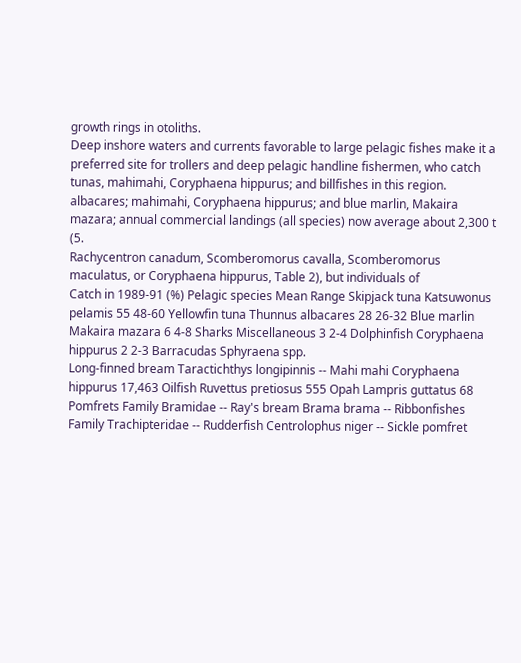growth rings in otoliths.
Deep inshore waters and currents favorable to large pelagic fishes make it a preferred site for trollers and deep pelagic handline fishermen, who catch tunas, mahimahi, Coryphaena hippurus; and billfishes in this region.
albacares; mahimahi, Coryphaena hippurus; and blue marlin, Makaira mazara; annual commercial landings (all species) now average about 2,300 t (5.
Rachycentron canadum, Scomberomorus cavalla, Scomberomorus maculatus, or Coryphaena hippurus, Table 2), but individuals of
Catch in 1989-91 (%) Pelagic species Mean Range Skipjack tuna Katsuwonus pelamis 55 48-60 Yellowfin tuna Thunnus albacares 28 26-32 Blue marlin Makaira mazara 6 4-8 Sharks Miscellaneous 3 2-4 Dolphinfish Coryphaena hippurus 2 2-3 Barracudas Sphyraena spp.
Long-finned bream Taractichthys longipinnis -- Mahi mahi Coryphaena hippurus 17,463 Oilfish Ruvettus pretiosus 555 Opah Lampris guttatus 68 Pomfrets Family Bramidae -- Ray's bream Brama brama -- Ribbonfishes Family Trachipteridae -- Rudderfish Centrolophus niger -- Sickle pomfret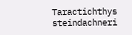Taractichthys steindachneri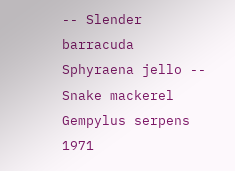-- Slender barracuda Sphyraena jello -- Snake mackerel Gempylus serpens 1971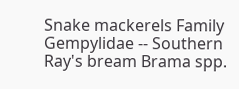Snake mackerels Family Gempylidae -- Southern Ray's bream Brama spp.